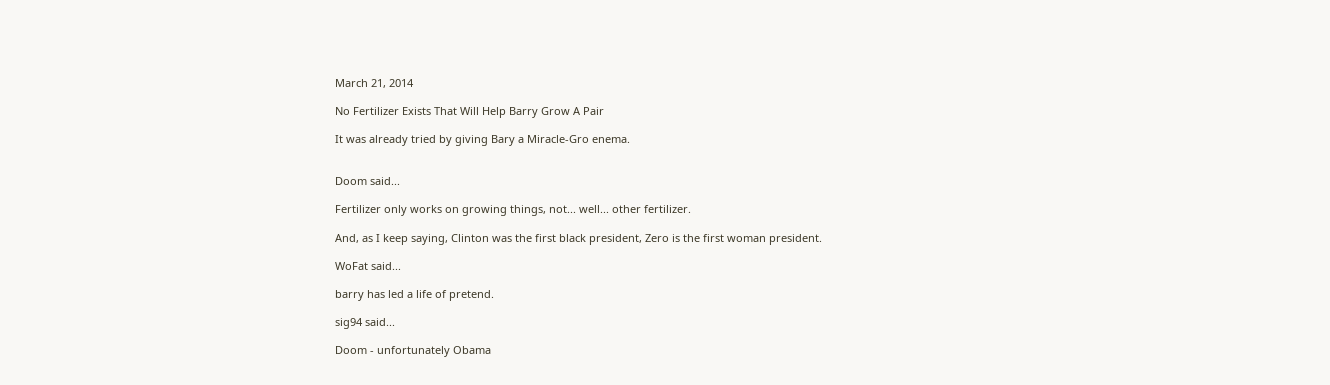March 21, 2014

No Fertilizer Exists That Will Help Barry Grow A Pair

It was already tried by giving Bary a Miracle-Gro enema.


Doom said...

Fertilizer only works on growing things, not... well... other fertilizer.

And, as I keep saying, Clinton was the first black president, Zero is the first woman president.

WoFat said...

barry has led a life of pretend.

sig94 said...

Doom - unfortunately Obama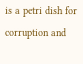is a petri dish for corruption and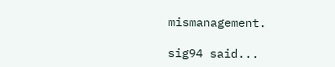mismanagement.

sig94 said...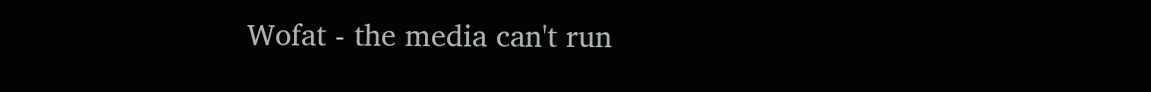Wofat - the media can't run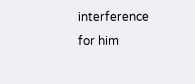interference for him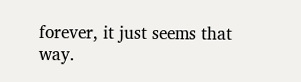forever, it just seems that way.